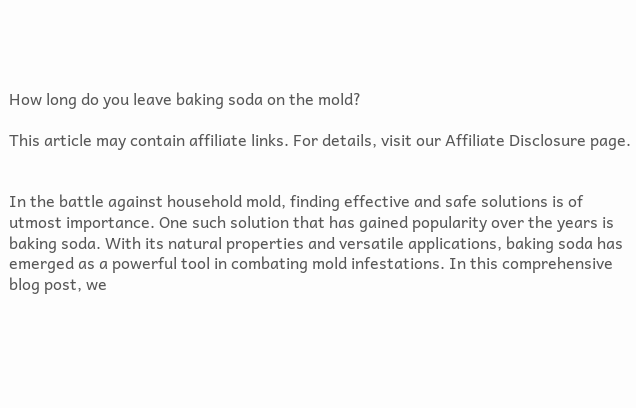How long do you leave baking soda on the mold?

This article may contain affiliate links. For details, visit our Affiliate Disclosure page.


In the battle against household mold, finding effective and safe solutions is of utmost importance. One such solution that has gained popularity over the years is baking soda. With its natural properties and versatile applications, baking soda has emerged as a powerful tool in combating mold infestations. In this comprehensive blog post, we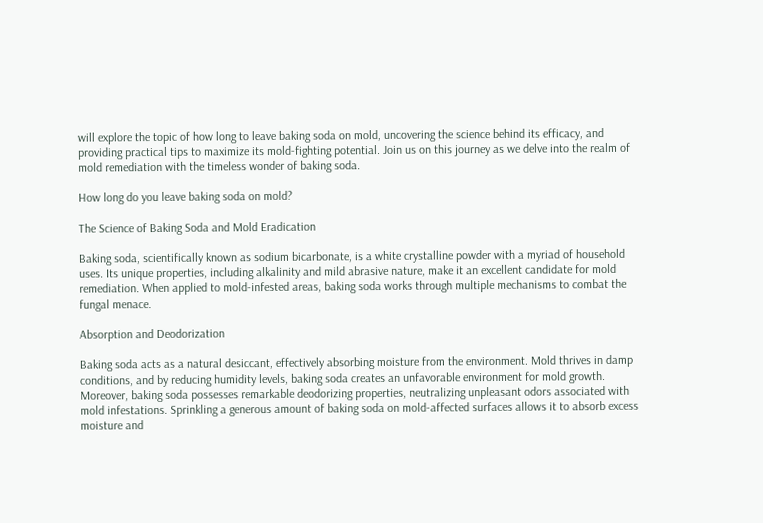will explore the topic of how long to leave baking soda on mold, uncovering the science behind its efficacy, and providing practical tips to maximize its mold-fighting potential. Join us on this journey as we delve into the realm of mold remediation with the timeless wonder of baking soda.

How long do you leave baking soda on mold?

The Science of Baking Soda and Mold Eradication

Baking soda, scientifically known as sodium bicarbonate, is a white crystalline powder with a myriad of household uses. Its unique properties, including alkalinity and mild abrasive nature, make it an excellent candidate for mold remediation. When applied to mold-infested areas, baking soda works through multiple mechanisms to combat the fungal menace.

Absorption and Deodorization

Baking soda acts as a natural desiccant, effectively absorbing moisture from the environment. Mold thrives in damp conditions, and by reducing humidity levels, baking soda creates an unfavorable environment for mold growth. Moreover, baking soda possesses remarkable deodorizing properties, neutralizing unpleasant odors associated with mold infestations. Sprinkling a generous amount of baking soda on mold-affected surfaces allows it to absorb excess moisture and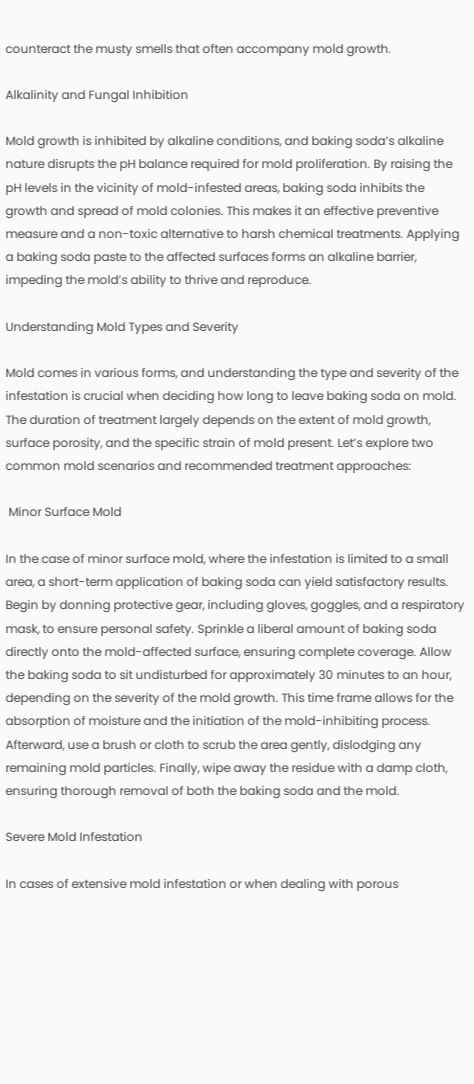counteract the musty smells that often accompany mold growth.

Alkalinity and Fungal Inhibition

Mold growth is inhibited by alkaline conditions, and baking soda’s alkaline nature disrupts the pH balance required for mold proliferation. By raising the pH levels in the vicinity of mold-infested areas, baking soda inhibits the growth and spread of mold colonies. This makes it an effective preventive measure and a non-toxic alternative to harsh chemical treatments. Applying a baking soda paste to the affected surfaces forms an alkaline barrier, impeding the mold’s ability to thrive and reproduce.

Understanding Mold Types and Severity

Mold comes in various forms, and understanding the type and severity of the infestation is crucial when deciding how long to leave baking soda on mold. The duration of treatment largely depends on the extent of mold growth, surface porosity, and the specific strain of mold present. Let’s explore two common mold scenarios and recommended treatment approaches:

 Minor Surface Mold

In the case of minor surface mold, where the infestation is limited to a small area, a short-term application of baking soda can yield satisfactory results. Begin by donning protective gear, including gloves, goggles, and a respiratory mask, to ensure personal safety. Sprinkle a liberal amount of baking soda directly onto the mold-affected surface, ensuring complete coverage. Allow the baking soda to sit undisturbed for approximately 30 minutes to an hour, depending on the severity of the mold growth. This time frame allows for the absorption of moisture and the initiation of the mold-inhibiting process. Afterward, use a brush or cloth to scrub the area gently, dislodging any remaining mold particles. Finally, wipe away the residue with a damp cloth, ensuring thorough removal of both the baking soda and the mold.

Severe Mold Infestation

In cases of extensive mold infestation or when dealing with porous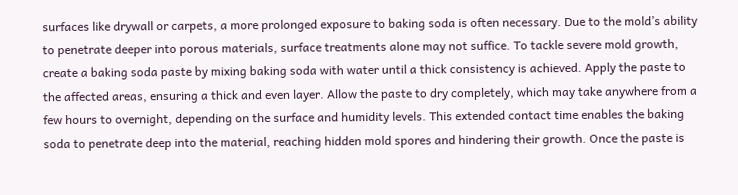surfaces like drywall or carpets, a more prolonged exposure to baking soda is often necessary. Due to the mold’s ability to penetrate deeper into porous materials, surface treatments alone may not suffice. To tackle severe mold growth, create a baking soda paste by mixing baking soda with water until a thick consistency is achieved. Apply the paste to the affected areas, ensuring a thick and even layer. Allow the paste to dry completely, which may take anywhere from a few hours to overnight, depending on the surface and humidity levels. This extended contact time enables the baking soda to penetrate deep into the material, reaching hidden mold spores and hindering their growth. Once the paste is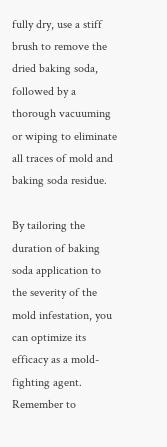fully dry, use a stiff brush to remove the dried baking soda, followed by a thorough vacuuming or wiping to eliminate all traces of mold and baking soda residue.

By tailoring the duration of baking soda application to the severity of the mold infestation, you can optimize its efficacy as a mold-fighting agent. Remember to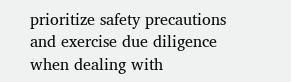prioritize safety precautions and exercise due diligence when dealing with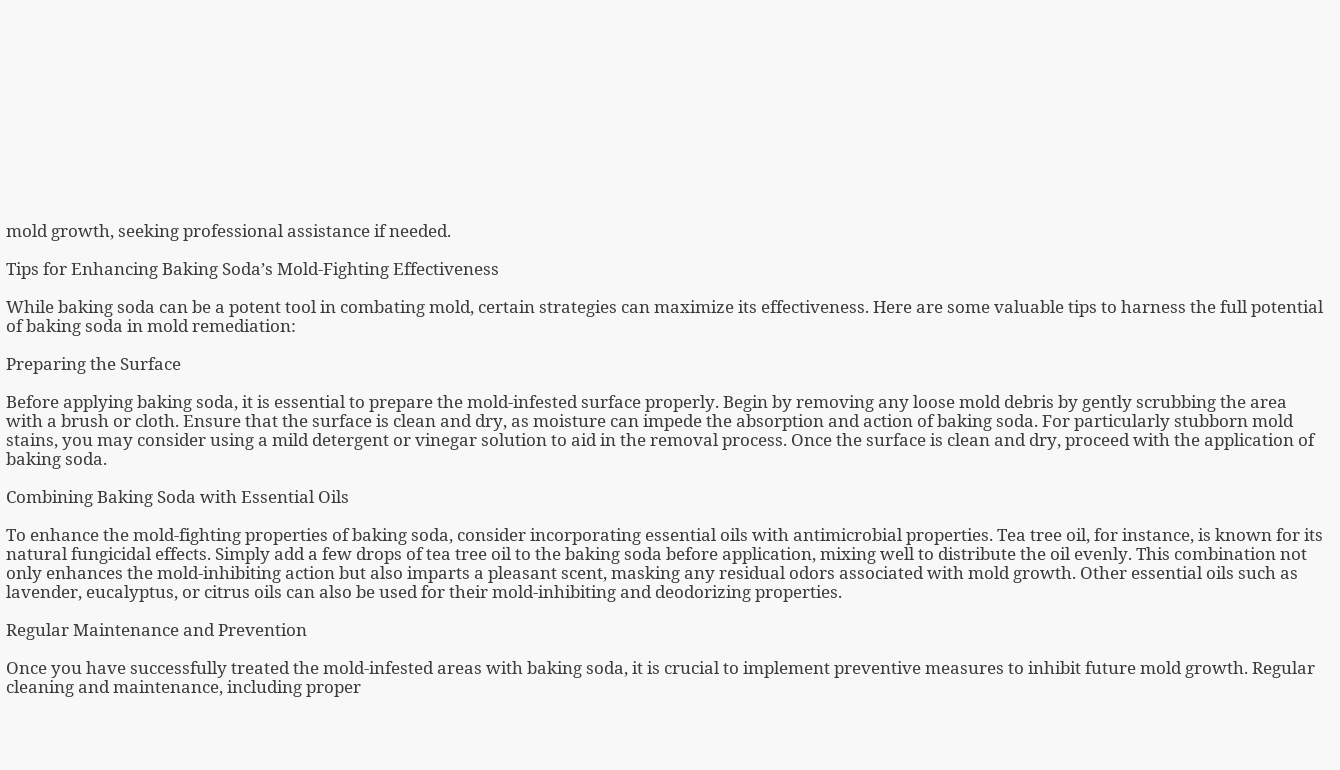mold growth, seeking professional assistance if needed.

Tips for Enhancing Baking Soda’s Mold-Fighting Effectiveness

While baking soda can be a potent tool in combating mold, certain strategies can maximize its effectiveness. Here are some valuable tips to harness the full potential of baking soda in mold remediation:

Preparing the Surface

Before applying baking soda, it is essential to prepare the mold-infested surface properly. Begin by removing any loose mold debris by gently scrubbing the area with a brush or cloth. Ensure that the surface is clean and dry, as moisture can impede the absorption and action of baking soda. For particularly stubborn mold stains, you may consider using a mild detergent or vinegar solution to aid in the removal process. Once the surface is clean and dry, proceed with the application of baking soda.

Combining Baking Soda with Essential Oils

To enhance the mold-fighting properties of baking soda, consider incorporating essential oils with antimicrobial properties. Tea tree oil, for instance, is known for its natural fungicidal effects. Simply add a few drops of tea tree oil to the baking soda before application, mixing well to distribute the oil evenly. This combination not only enhances the mold-inhibiting action but also imparts a pleasant scent, masking any residual odors associated with mold growth. Other essential oils such as lavender, eucalyptus, or citrus oils can also be used for their mold-inhibiting and deodorizing properties.

Regular Maintenance and Prevention

Once you have successfully treated the mold-infested areas with baking soda, it is crucial to implement preventive measures to inhibit future mold growth. Regular cleaning and maintenance, including proper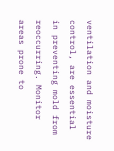ventilation and moisture control, are essential in preventing mold from reoccurring. Monitor areas prone to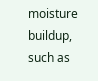moisture buildup, such as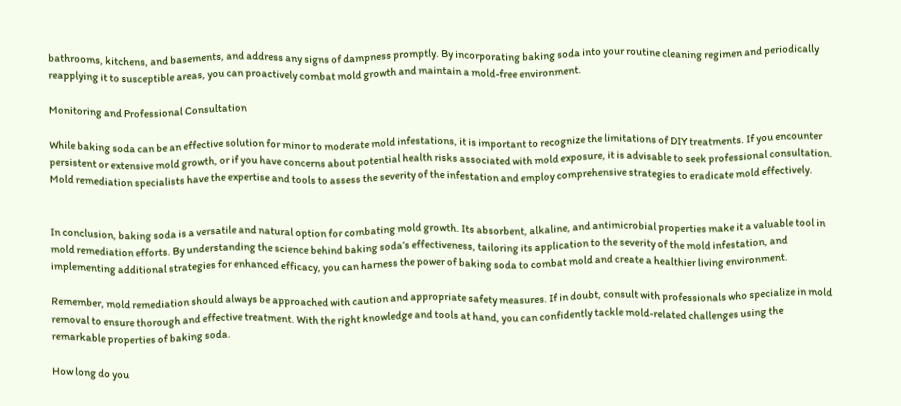bathrooms, kitchens, and basements, and address any signs of dampness promptly. By incorporating baking soda into your routine cleaning regimen and periodically reapplying it to susceptible areas, you can proactively combat mold growth and maintain a mold-free environment.

Monitoring and Professional Consultation

While baking soda can be an effective solution for minor to moderate mold infestations, it is important to recognize the limitations of DIY treatments. If you encounter persistent or extensive mold growth, or if you have concerns about potential health risks associated with mold exposure, it is advisable to seek professional consultation. Mold remediation specialists have the expertise and tools to assess the severity of the infestation and employ comprehensive strategies to eradicate mold effectively.


In conclusion, baking soda is a versatile and natural option for combating mold growth. Its absorbent, alkaline, and antimicrobial properties make it a valuable tool in mold remediation efforts. By understanding the science behind baking soda’s effectiveness, tailoring its application to the severity of the mold infestation, and implementing additional strategies for enhanced efficacy, you can harness the power of baking soda to combat mold and create a healthier living environment.

Remember, mold remediation should always be approached with caution and appropriate safety measures. If in doubt, consult with professionals who specialize in mold removal to ensure thorough and effective treatment. With the right knowledge and tools at hand, you can confidently tackle mold-related challenges using the remarkable properties of baking soda.

How long do you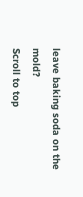leave baking soda on the mold?
Scroll to top